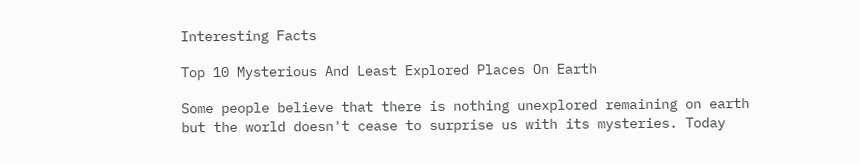Interesting Facts

Top 10 Mysterious And Least Explored Places On Earth

Some people believe that there is nothing unexplored remaining on earth but the world doesn't cease to surprise us with its mysteries. Today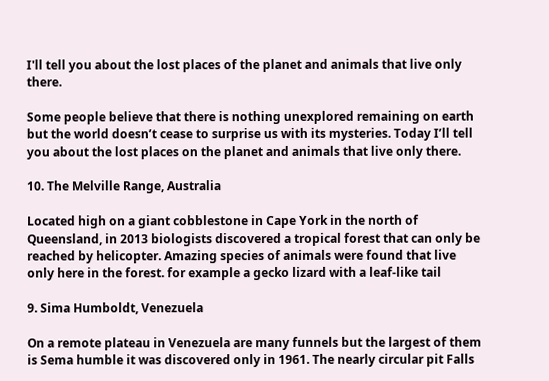I'll tell you about the lost places of the planet and animals that live only there.

Some people believe that there is nothing unexplored remaining on earth but the world doesn’t cease to surprise us with its mysteries. Today I’ll tell you about the lost places on the planet and animals that live only there.

10. The Melville Range, Australia

Located high on a giant cobblestone in Cape York in the north of Queensland, in 2013 biologists discovered a tropical forest that can only be reached by helicopter. Amazing species of animals were found that live only here in the forest. for example a gecko lizard with a leaf-like tail

9. Sima Humboldt, Venezuela

On a remote plateau in Venezuela are many funnels but the largest of them is Sema humble it was discovered only in 1961. The nearly circular pit Falls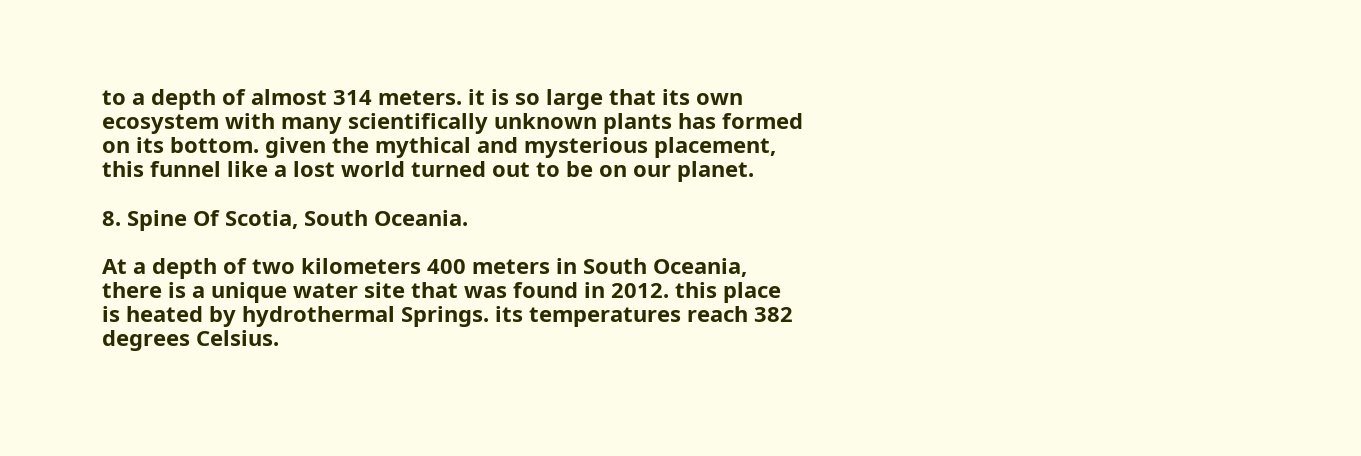to a depth of almost 314 meters. it is so large that its own ecosystem with many scientifically unknown plants has formed on its bottom. given the mythical and mysterious placement, this funnel like a lost world turned out to be on our planet.

8. Spine Of Scotia, South Oceania.

At a depth of two kilometers 400 meters in South Oceania, there is a unique water site that was found in 2012. this place is heated by hydrothermal Springs. its temperatures reach 382 degrees Celsius.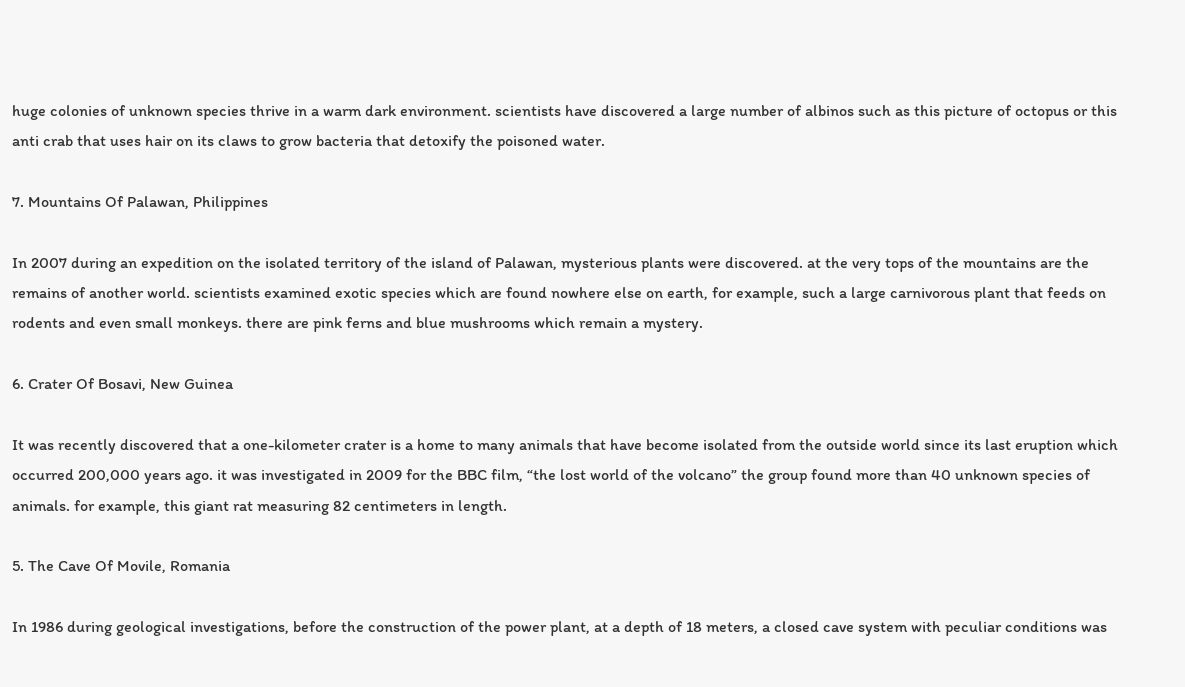huge colonies of unknown species thrive in a warm dark environment. scientists have discovered a large number of albinos such as this picture of octopus or this anti crab that uses hair on its claws to grow bacteria that detoxify the poisoned water.

7. Mountains Of Palawan, Philippines

In 2007 during an expedition on the isolated territory of the island of Palawan, mysterious plants were discovered. at the very tops of the mountains are the remains of another world. scientists examined exotic species which are found nowhere else on earth, for example, such a large carnivorous plant that feeds on rodents and even small monkeys. there are pink ferns and blue mushrooms which remain a mystery.

6. Crater Of Bosavi, New Guinea

It was recently discovered that a one-kilometer crater is a home to many animals that have become isolated from the outside world since its last eruption which occurred 200,000 years ago. it was investigated in 2009 for the BBC film, “the lost world of the volcano” the group found more than 40 unknown species of animals. for example, this giant rat measuring 82 centimeters in length.

5. The Cave Of Movile, Romania

In 1986 during geological investigations, before the construction of the power plant, at a depth of 18 meters, a closed cave system with peculiar conditions was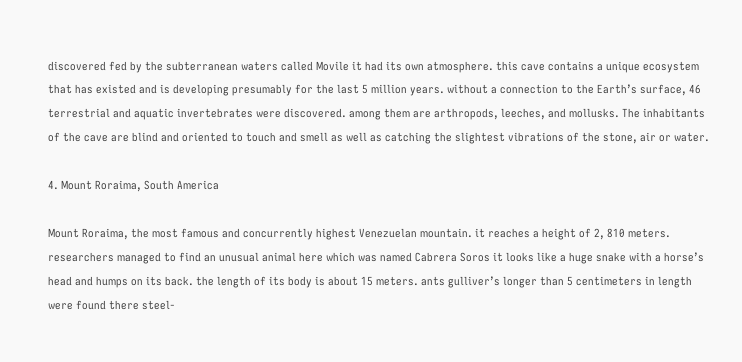discovered fed by the subterranean waters called Movile it had its own atmosphere. this cave contains a unique ecosystem that has existed and is developing presumably for the last 5 million years. without a connection to the Earth’s surface, 46 terrestrial and aquatic invertebrates were discovered. among them are arthropods, leeches, and mollusks. The inhabitants of the cave are blind and oriented to touch and smell as well as catching the slightest vibrations of the stone, air or water.

4. Mount Roraima, South America

Mount Roraima, the most famous and concurrently highest Venezuelan mountain. it reaches a height of 2, 810 meters. researchers managed to find an unusual animal here which was named Cabrera Soros it looks like a huge snake with a horse’s head and humps on its back. the length of its body is about 15 meters. ants gulliver’s longer than 5 centimeters in length were found there steel-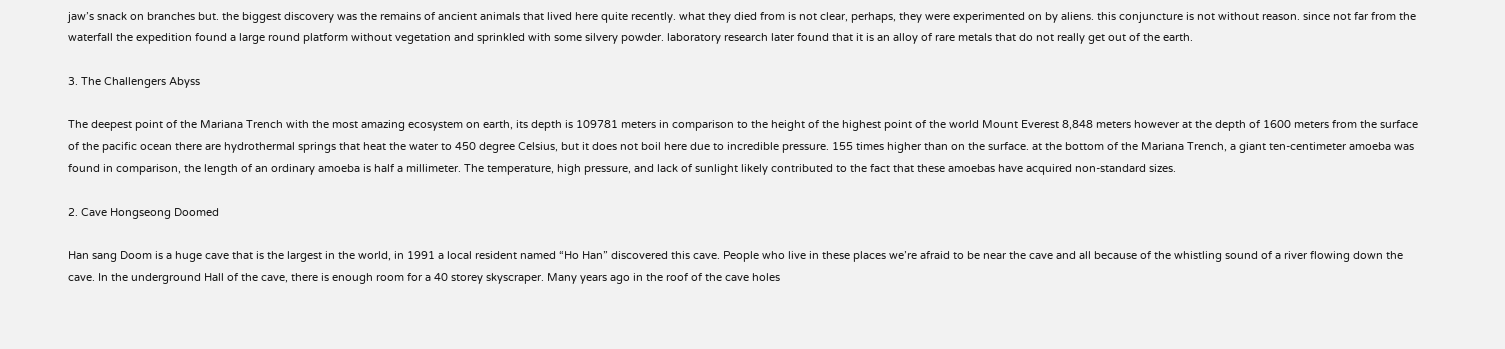jaw’s snack on branches but. the biggest discovery was the remains of ancient animals that lived here quite recently. what they died from is not clear, perhaps, they were experimented on by aliens. this conjuncture is not without reason. since not far from the waterfall the expedition found a large round platform without vegetation and sprinkled with some silvery powder. laboratory research later found that it is an alloy of rare metals that do not really get out of the earth.

3. The Challengers Abyss

The deepest point of the Mariana Trench with the most amazing ecosystem on earth, its depth is 109781 meters in comparison to the height of the highest point of the world Mount Everest 8,848 meters however at the depth of 1600 meters from the surface of the pacific ocean there are hydrothermal springs that heat the water to 450 degree Celsius, but it does not boil here due to incredible pressure. 155 times higher than on the surface. at the bottom of the Mariana Trench, a giant ten-centimeter amoeba was found in comparison, the length of an ordinary amoeba is half a millimeter. The temperature, high pressure, and lack of sunlight likely contributed to the fact that these amoebas have acquired non-standard sizes.

2. Cave Hongseong Doomed

Han sang Doom is a huge cave that is the largest in the world, in 1991 a local resident named “Ho Han” discovered this cave. People who live in these places we’re afraid to be near the cave and all because of the whistling sound of a river flowing down the cave. In the underground Hall of the cave, there is enough room for a 40 storey skyscraper. Many years ago in the roof of the cave holes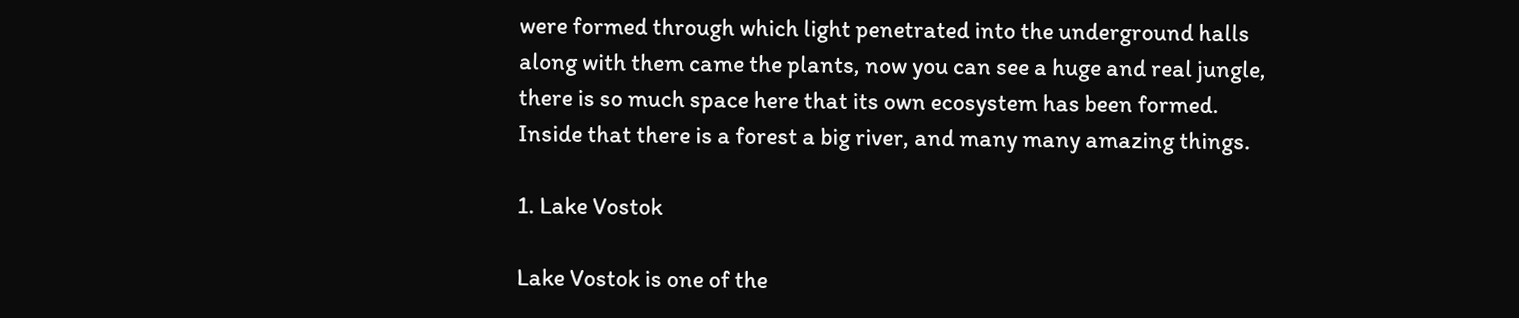were formed through which light penetrated into the underground halls along with them came the plants, now you can see a huge and real jungle, there is so much space here that its own ecosystem has been formed. Inside that there is a forest a big river, and many many amazing things.

1. Lake Vostok

Lake Vostok is one of the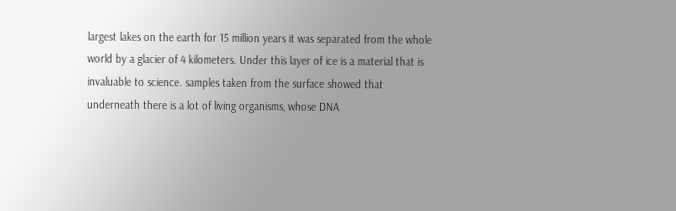largest lakes on the earth for 15 million years it was separated from the whole world by a glacier of 4 kilometers. Under this layer of ice is a material that is invaluable to science. samples taken from the surface showed that underneath there is a lot of living organisms, whose DNA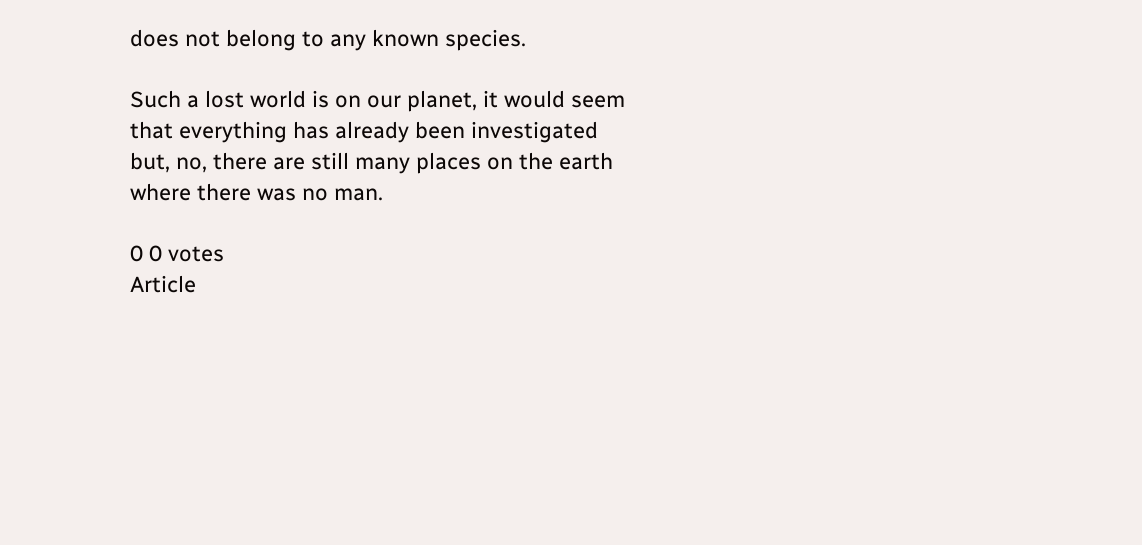does not belong to any known species.

Such a lost world is on our planet, it would seem that everything has already been investigated but, no, there are still many places on the earth where there was no man.

0 0 votes
Article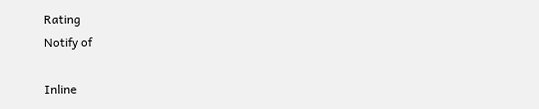Rating
Notify of

Inline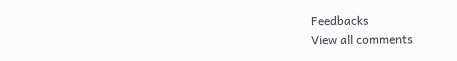Feedbacks
View all comments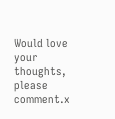Would love your thoughts, please comment.x